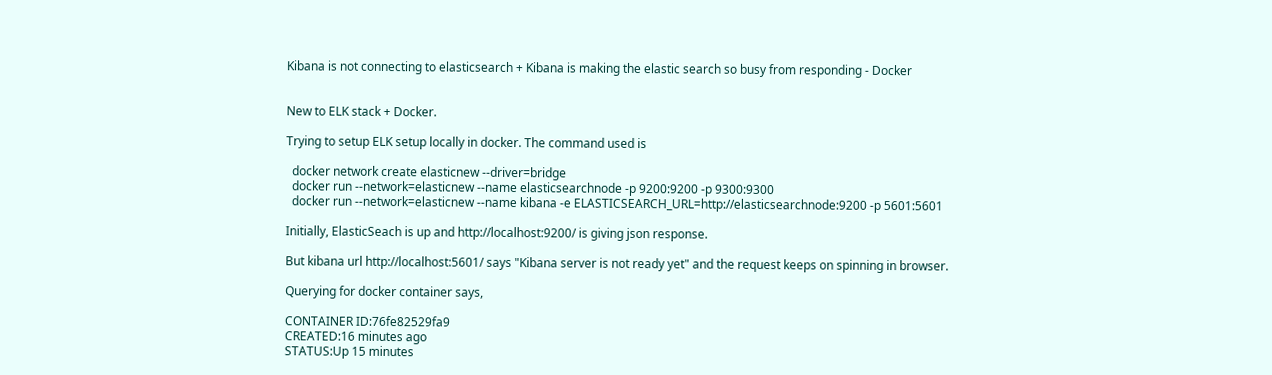Kibana is not connecting to elasticsearch + Kibana is making the elastic search so busy from responding - Docker


New to ELK stack + Docker.

Trying to setup ELK setup locally in docker. The command used is

  docker network create elasticnew --driver=bridge
  docker run --network=elasticnew --name elasticsearchnode -p 9200:9200 -p 9300:9300
  docker run --network=elasticnew --name kibana -e ELASTICSEARCH_URL=http://elasticsearchnode:9200 -p 5601:5601

Initially, ElasticSeach is up and http://localhost:9200/ is giving json response.

But kibana url http://localhost:5601/ says "Kibana server is not ready yet" and the request keeps on spinning in browser.

Querying for docker container says,

CONTAINER ID:76fe82529fa9
CREATED:16 minutes ago
STATUS:Up 15 minutes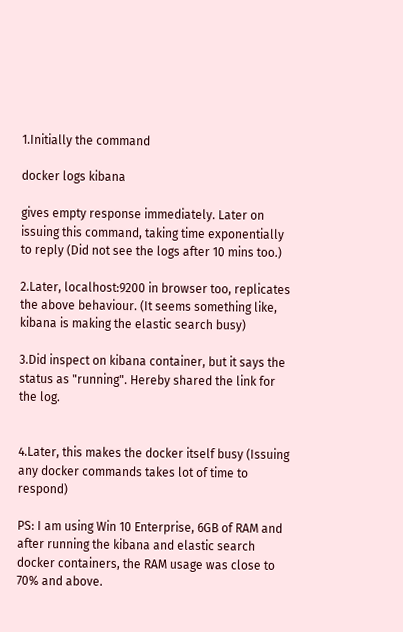1.Initially the command

docker logs kibana

gives empty response immediately. Later on issuing this command, taking time exponentially to reply (Did not see the logs after 10 mins too.)

2.Later, localhost:9200 in browser too, replicates the above behaviour. (It seems something like, kibana is making the elastic search busy)

3.Did inspect on kibana container, but it says the status as "running". Hereby shared the link for the log.


4.Later, this makes the docker itself busy (Issuing any docker commands takes lot of time to respond)

PS: I am using Win 10 Enterprise, 6GB of RAM and after running the kibana and elastic search docker containers, the RAM usage was close to 70% and above.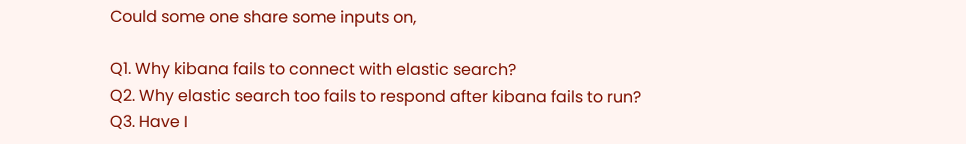Could some one share some inputs on,

Q1. Why kibana fails to connect with elastic search?
Q2. Why elastic search too fails to respond after kibana fails to run?
Q3. Have I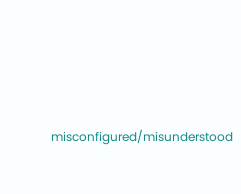misconfigured/misunderstood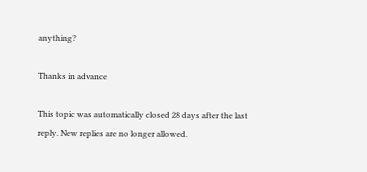anything?

Thanks in advance

This topic was automatically closed 28 days after the last reply. New replies are no longer allowed.